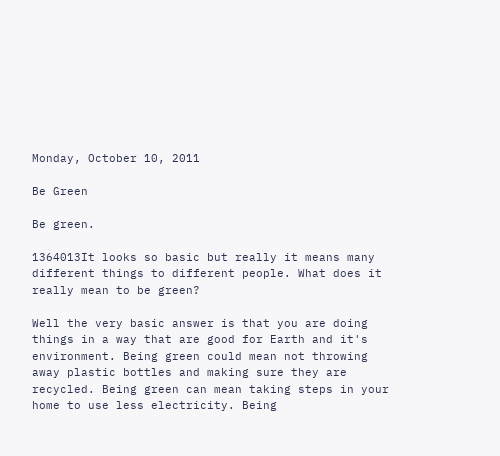Monday, October 10, 2011

Be Green

Be green.

1364013It looks so basic but really it means many different things to different people. What does it really mean to be green?

Well the very basic answer is that you are doing things in a way that are good for Earth and it's environment. Being green could mean not throwing away plastic bottles and making sure they are recycled. Being green can mean taking steps in your home to use less electricity. Being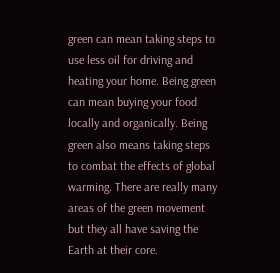green can mean taking steps to use less oil for driving and heating your home. Being green can mean buying your food locally and organically. Being green also means taking steps to combat the effects of global warming. There are really many areas of the green movement but they all have saving the Earth at their core.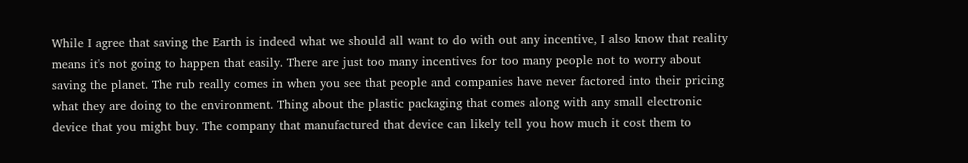While I agree that saving the Earth is indeed what we should all want to do with out any incentive, I also know that reality means it's not going to happen that easily. There are just too many incentives for too many people not to worry about saving the planet. The rub really comes in when you see that people and companies have never factored into their pricing what they are doing to the environment. Thing about the plastic packaging that comes along with any small electronic device that you might buy. The company that manufactured that device can likely tell you how much it cost them to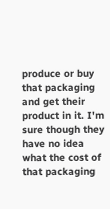produce or buy that packaging and get their product in it. I'm sure though they have no idea what the cost of that packaging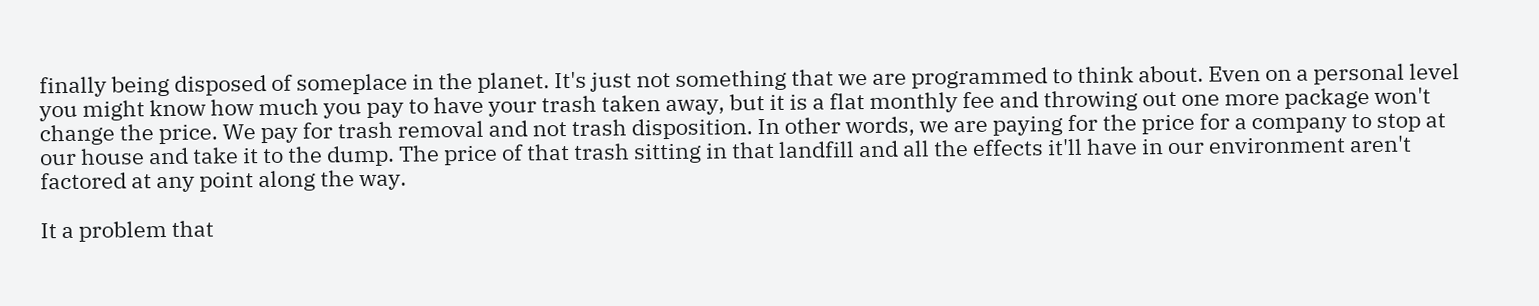finally being disposed of someplace in the planet. It's just not something that we are programmed to think about. Even on a personal level you might know how much you pay to have your trash taken away, but it is a flat monthly fee and throwing out one more package won't change the price. We pay for trash removal and not trash disposition. In other words, we are paying for the price for a company to stop at our house and take it to the dump. The price of that trash sitting in that landfill and all the effects it'll have in our environment aren't factored at any point along the way.

It a problem that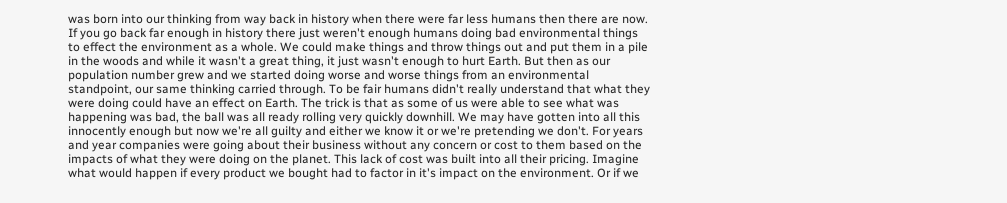was born into our thinking from way back in history when there were far less humans then there are now. If you go back far enough in history there just weren't enough humans doing bad environmental things to effect the environment as a whole. We could make things and throw things out and put them in a pile in the woods and while it wasn't a great thing, it just wasn't enough to hurt Earth. But then as our population number grew and we started doing worse and worse things from an environmental standpoint, our same thinking carried through. To be fair humans didn't really understand that what they were doing could have an effect on Earth. The trick is that as some of us were able to see what was happening was bad, the ball was all ready rolling very quickly downhill. We may have gotten into all this innocently enough but now we're all guilty and either we know it or we're pretending we don't. For years and year companies were going about their business without any concern or cost to them based on the impacts of what they were doing on the planet. This lack of cost was built into all their pricing. Imagine what would happen if every product we bought had to factor in it's impact on the environment. Or if we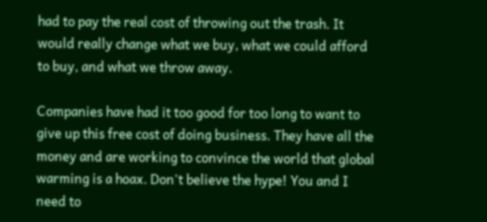had to pay the real cost of throwing out the trash. It would really change what we buy, what we could afford to buy, and what we throw away.

Companies have had it too good for too long to want to give up this free cost of doing business. They have all the money and are working to convince the world that global warming is a hoax. Don't believe the hype! You and I need to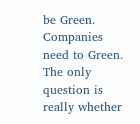be Green. Companies need to Green. The only question is really whether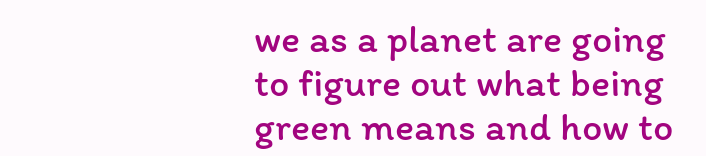we as a planet are going to figure out what being green means and how to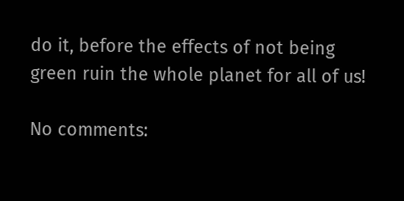do it, before the effects of not being green ruin the whole planet for all of us!

No comments: